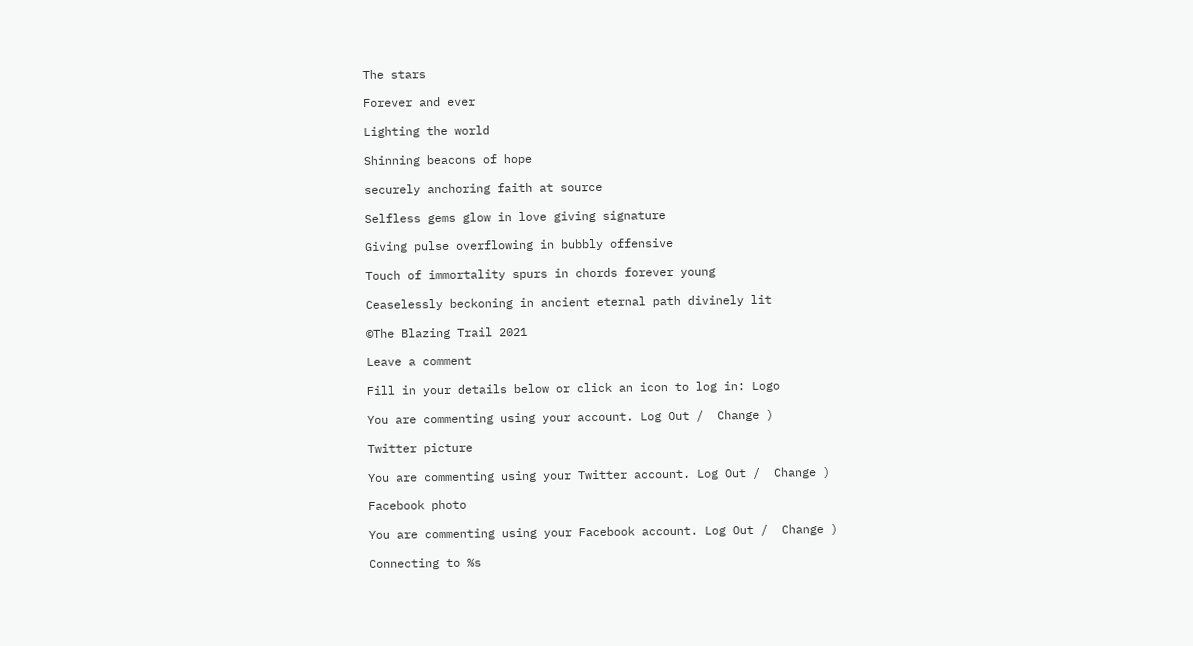The stars

Forever and ever

Lighting the world

Shinning beacons of hope

securely anchoring faith at source

Selfless gems glow in love giving signature

Giving pulse overflowing in bubbly offensive

Touch of immortality spurs in chords forever young

Ceaselessly beckoning in ancient eternal path divinely lit

©The Blazing Trail 2021

Leave a comment

Fill in your details below or click an icon to log in: Logo

You are commenting using your account. Log Out /  Change )

Twitter picture

You are commenting using your Twitter account. Log Out /  Change )

Facebook photo

You are commenting using your Facebook account. Log Out /  Change )

Connecting to %s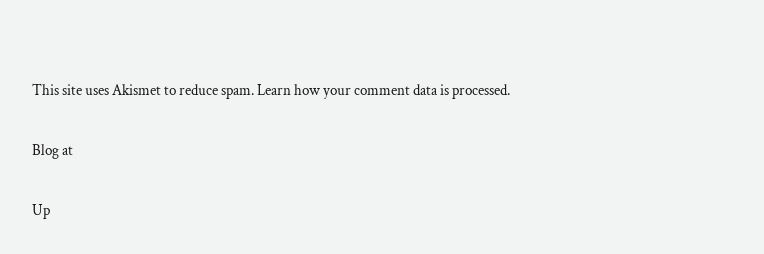This site uses Akismet to reduce spam. Learn how your comment data is processed.

Blog at

Up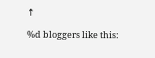↑

%d bloggers like this: